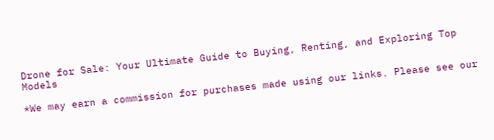Drone for Sale: Your Ultimate Guide to Buying, Renting, and Exploring Top Models

*We may earn a commission for purchases made using our links. Please see our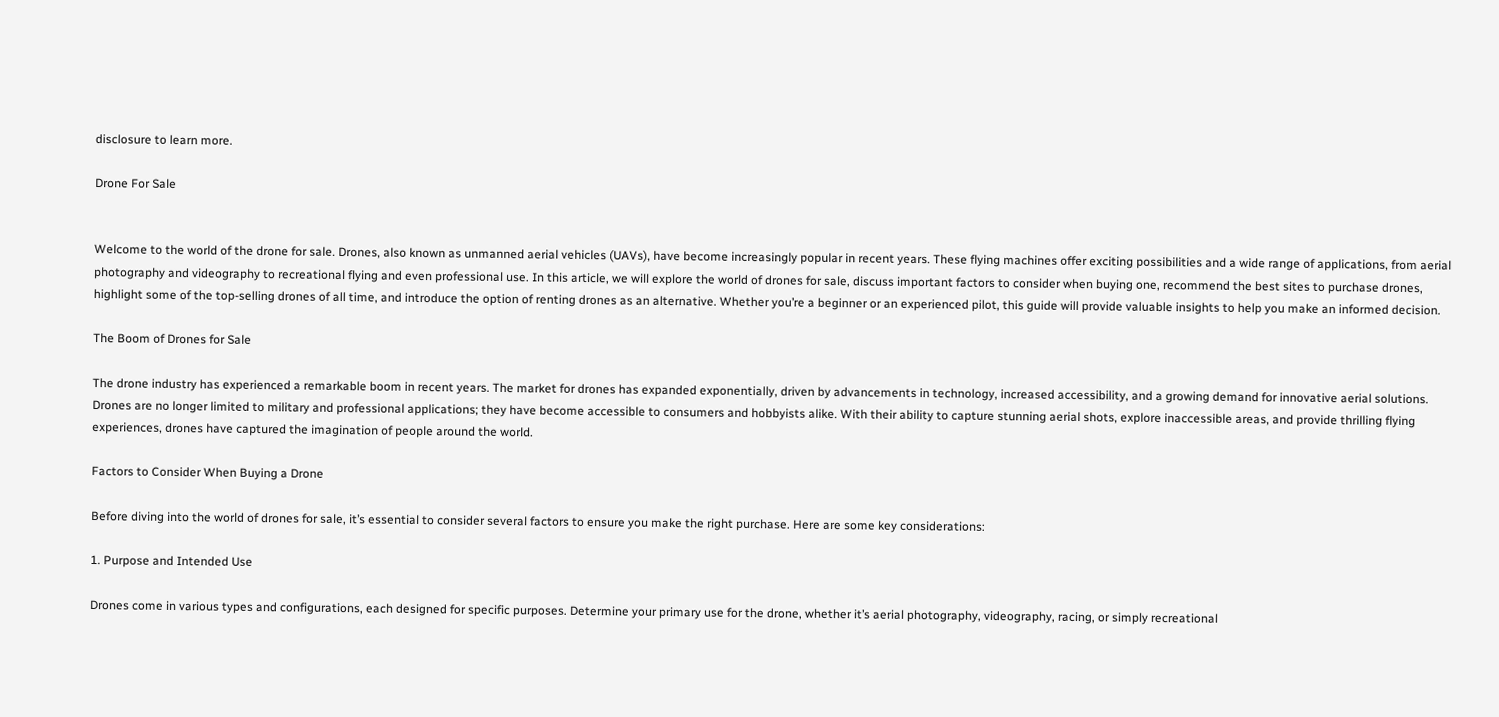disclosure to learn more.

Drone For Sale


Welcome to the world of the drone for sale. Drones, also known as unmanned aerial vehicles (UAVs), have become increasingly popular in recent years. These flying machines offer exciting possibilities and a wide range of applications, from aerial photography and videography to recreational flying and even professional use. In this article, we will explore the world of drones for sale, discuss important factors to consider when buying one, recommend the best sites to purchase drones, highlight some of the top-selling drones of all time, and introduce the option of renting drones as an alternative. Whether you’re a beginner or an experienced pilot, this guide will provide valuable insights to help you make an informed decision.

The Boom of Drones for Sale

The drone industry has experienced a remarkable boom in recent years. The market for drones has expanded exponentially, driven by advancements in technology, increased accessibility, and a growing demand for innovative aerial solutions. Drones are no longer limited to military and professional applications; they have become accessible to consumers and hobbyists alike. With their ability to capture stunning aerial shots, explore inaccessible areas, and provide thrilling flying experiences, drones have captured the imagination of people around the world.

Factors to Consider When Buying a Drone

Before diving into the world of drones for sale, it’s essential to consider several factors to ensure you make the right purchase. Here are some key considerations:

1. Purpose and Intended Use

Drones come in various types and configurations, each designed for specific purposes. Determine your primary use for the drone, whether it’s aerial photography, videography, racing, or simply recreational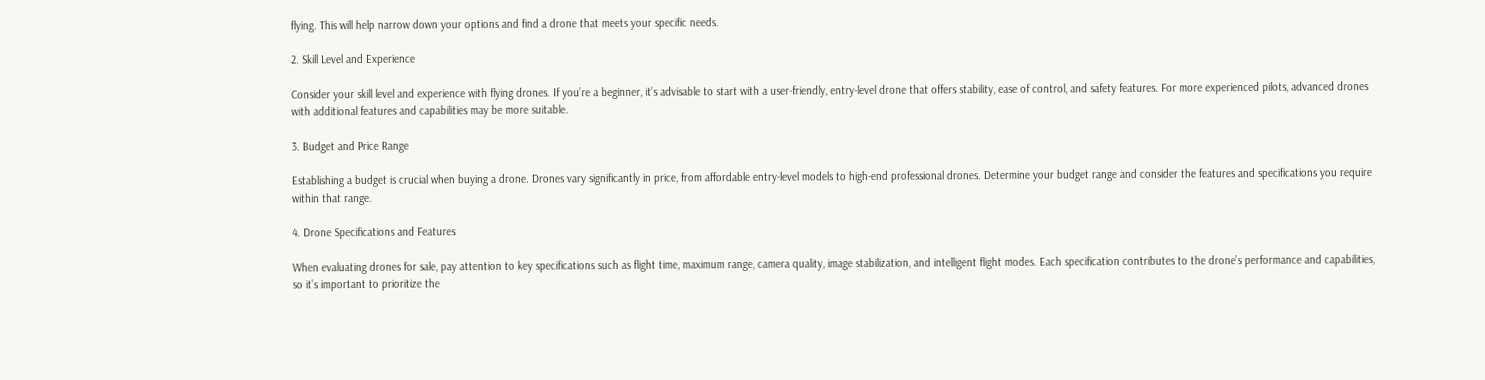flying. This will help narrow down your options and find a drone that meets your specific needs.

2. Skill Level and Experience

Consider your skill level and experience with flying drones. If you’re a beginner, it’s advisable to start with a user-friendly, entry-level drone that offers stability, ease of control, and safety features. For more experienced pilots, advanced drones with additional features and capabilities may be more suitable.

3. Budget and Price Range

Establishing a budget is crucial when buying a drone. Drones vary significantly in price, from affordable entry-level models to high-end professional drones. Determine your budget range and consider the features and specifications you require within that range.

4. Drone Specifications and Features

When evaluating drones for sale, pay attention to key specifications such as flight time, maximum range, camera quality, image stabilization, and intelligent flight modes. Each specification contributes to the drone’s performance and capabilities, so it’s important to prioritize the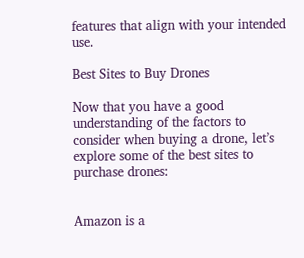features that align with your intended use.

Best Sites to Buy Drones

Now that you have a good understanding of the factors to consider when buying a drone, let’s explore some of the best sites to purchase drones:


Amazon is a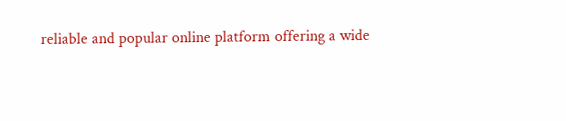reliable and popular online platform offering a wide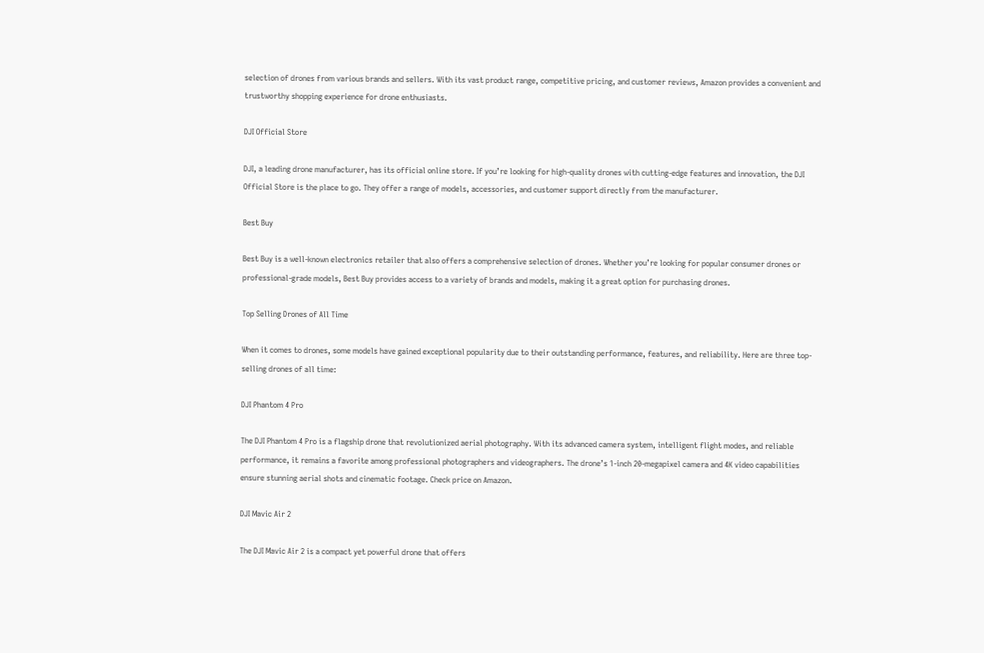selection of drones from various brands and sellers. With its vast product range, competitive pricing, and customer reviews, Amazon provides a convenient and trustworthy shopping experience for drone enthusiasts.

DJI Official Store

DJI, a leading drone manufacturer, has its official online store. If you’re looking for high-quality drones with cutting-edge features and innovation, the DJI Official Store is the place to go. They offer a range of models, accessories, and customer support directly from the manufacturer.

Best Buy

Best Buy is a well-known electronics retailer that also offers a comprehensive selection of drones. Whether you’re looking for popular consumer drones or professional-grade models, Best Buy provides access to a variety of brands and models, making it a great option for purchasing drones.

Top Selling Drones of All Time

When it comes to drones, some models have gained exceptional popularity due to their outstanding performance, features, and reliability. Here are three top-selling drones of all time:

DJI Phantom 4 Pro

The DJI Phantom 4 Pro is a flagship drone that revolutionized aerial photography. With its advanced camera system, intelligent flight modes, and reliable performance, it remains a favorite among professional photographers and videographers. The drone’s 1-inch 20-megapixel camera and 4K video capabilities ensure stunning aerial shots and cinematic footage. Check price on Amazon.

DJI Mavic Air 2

The DJI Mavic Air 2 is a compact yet powerful drone that offers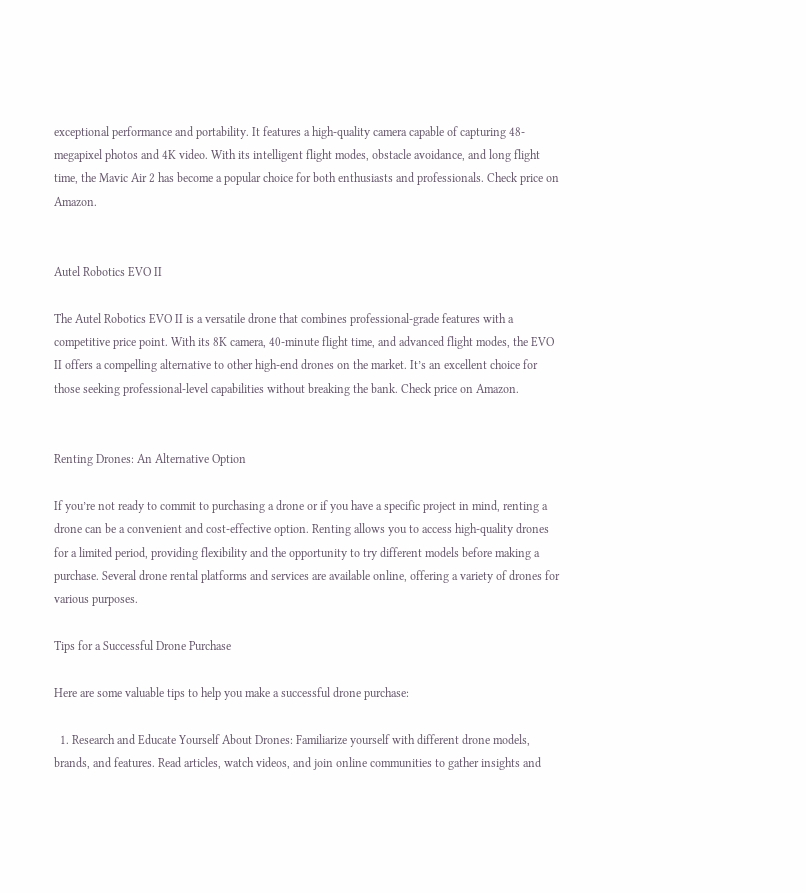exceptional performance and portability. It features a high-quality camera capable of capturing 48-megapixel photos and 4K video. With its intelligent flight modes, obstacle avoidance, and long flight time, the Mavic Air 2 has become a popular choice for both enthusiasts and professionals. Check price on Amazon.


Autel Robotics EVO II

The Autel Robotics EVO II is a versatile drone that combines professional-grade features with a competitive price point. With its 8K camera, 40-minute flight time, and advanced flight modes, the EVO II offers a compelling alternative to other high-end drones on the market. It’s an excellent choice for those seeking professional-level capabilities without breaking the bank. Check price on Amazon.


Renting Drones: An Alternative Option

If you’re not ready to commit to purchasing a drone or if you have a specific project in mind, renting a drone can be a convenient and cost-effective option. Renting allows you to access high-quality drones for a limited period, providing flexibility and the opportunity to try different models before making a purchase. Several drone rental platforms and services are available online, offering a variety of drones for various purposes.

Tips for a Successful Drone Purchase

Here are some valuable tips to help you make a successful drone purchase:

  1. Research and Educate Yourself About Drones: Familiarize yourself with different drone models, brands, and features. Read articles, watch videos, and join online communities to gather insights and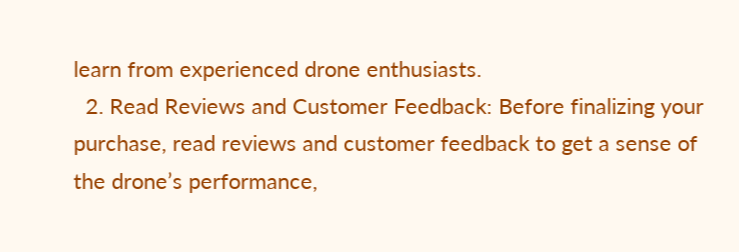learn from experienced drone enthusiasts.
  2. Read Reviews and Customer Feedback: Before finalizing your purchase, read reviews and customer feedback to get a sense of the drone’s performance,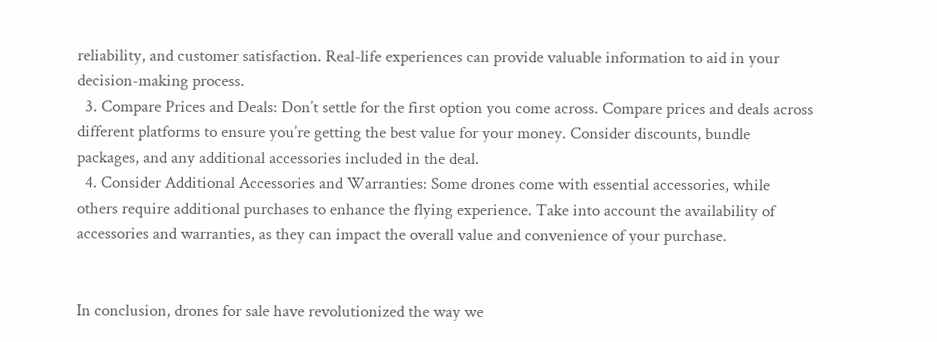reliability, and customer satisfaction. Real-life experiences can provide valuable information to aid in your decision-making process.
  3. Compare Prices and Deals: Don’t settle for the first option you come across. Compare prices and deals across different platforms to ensure you’re getting the best value for your money. Consider discounts, bundle packages, and any additional accessories included in the deal.
  4. Consider Additional Accessories and Warranties: Some drones come with essential accessories, while others require additional purchases to enhance the flying experience. Take into account the availability of accessories and warranties, as they can impact the overall value and convenience of your purchase.


In conclusion, drones for sale have revolutionized the way we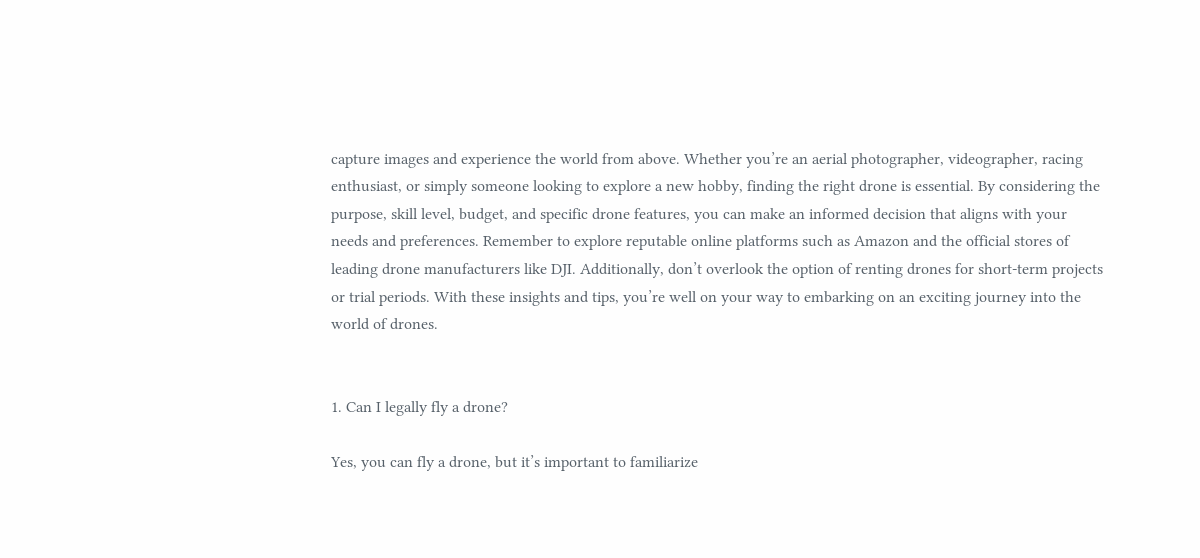capture images and experience the world from above. Whether you’re an aerial photographer, videographer, racing enthusiast, or simply someone looking to explore a new hobby, finding the right drone is essential. By considering the purpose, skill level, budget, and specific drone features, you can make an informed decision that aligns with your needs and preferences. Remember to explore reputable online platforms such as Amazon and the official stores of leading drone manufacturers like DJI. Additionally, don’t overlook the option of renting drones for short-term projects or trial periods. With these insights and tips, you’re well on your way to embarking on an exciting journey into the world of drones.


1. Can I legally fly a drone?

Yes, you can fly a drone, but it’s important to familiarize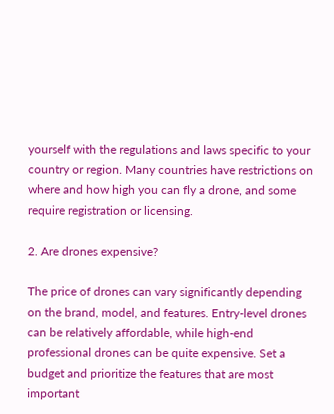yourself with the regulations and laws specific to your country or region. Many countries have restrictions on where and how high you can fly a drone, and some require registration or licensing.

2. Are drones expensive?

The price of drones can vary significantly depending on the brand, model, and features. Entry-level drones can be relatively affordable, while high-end professional drones can be quite expensive. Set a budget and prioritize the features that are most important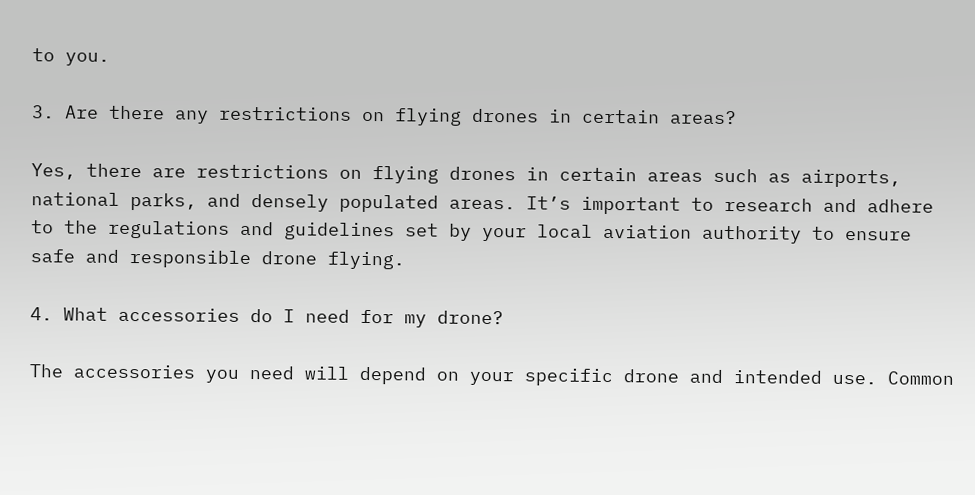to you.

3. Are there any restrictions on flying drones in certain areas?

Yes, there are restrictions on flying drones in certain areas such as airports, national parks, and densely populated areas. It’s important to research and adhere to the regulations and guidelines set by your local aviation authority to ensure safe and responsible drone flying.

4. What accessories do I need for my drone?

The accessories you need will depend on your specific drone and intended use. Common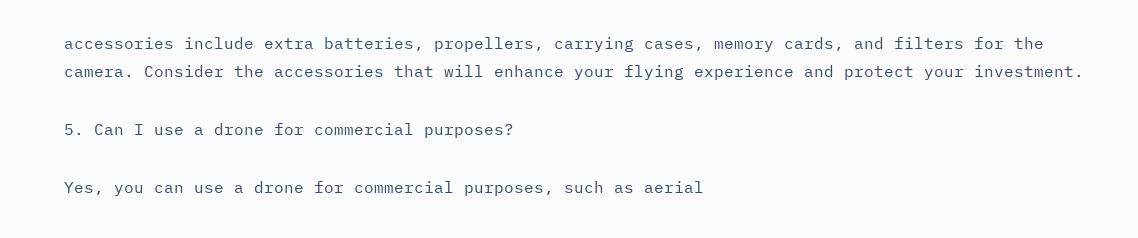accessories include extra batteries, propellers, carrying cases, memory cards, and filters for the camera. Consider the accessories that will enhance your flying experience and protect your investment.

5. Can I use a drone for commercial purposes?

Yes, you can use a drone for commercial purposes, such as aerial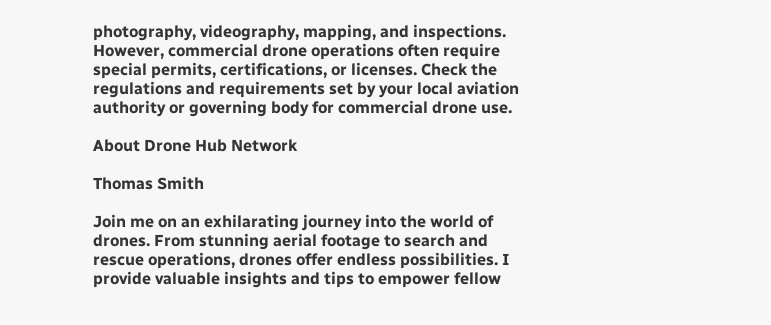photography, videography, mapping, and inspections. However, commercial drone operations often require special permits, certifications, or licenses. Check the regulations and requirements set by your local aviation authority or governing body for commercial drone use.

About Drone Hub Network

Thomas Smith

Join me on an exhilarating journey into the world of drones. From stunning aerial footage to search and rescue operations, drones offer endless possibilities. I provide valuable insights and tips to empower fellow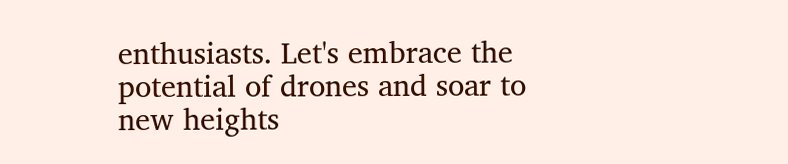enthusiasts. Let's embrace the potential of drones and soar to new heights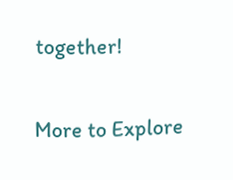together!

More to Explore